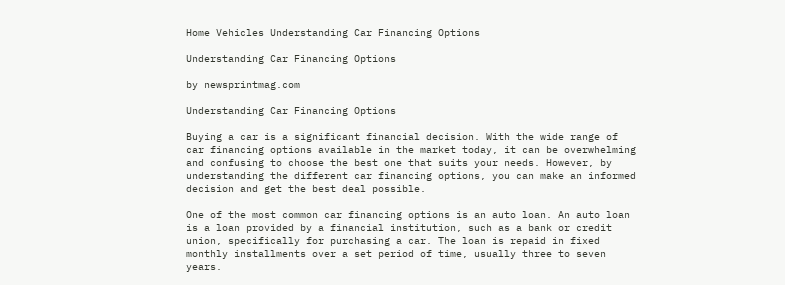Home Vehicles Understanding Car Financing Options

Understanding Car Financing Options

by newsprintmag.com

Understanding Car Financing Options

Buying a car is a significant financial decision. With the wide range of car financing options available in the market today, it can be overwhelming and confusing to choose the best one that suits your needs. However, by understanding the different car financing options, you can make an informed decision and get the best deal possible.

One of the most common car financing options is an auto loan. An auto loan is a loan provided by a financial institution, such as a bank or credit union, specifically for purchasing a car. The loan is repaid in fixed monthly installments over a set period of time, usually three to seven years.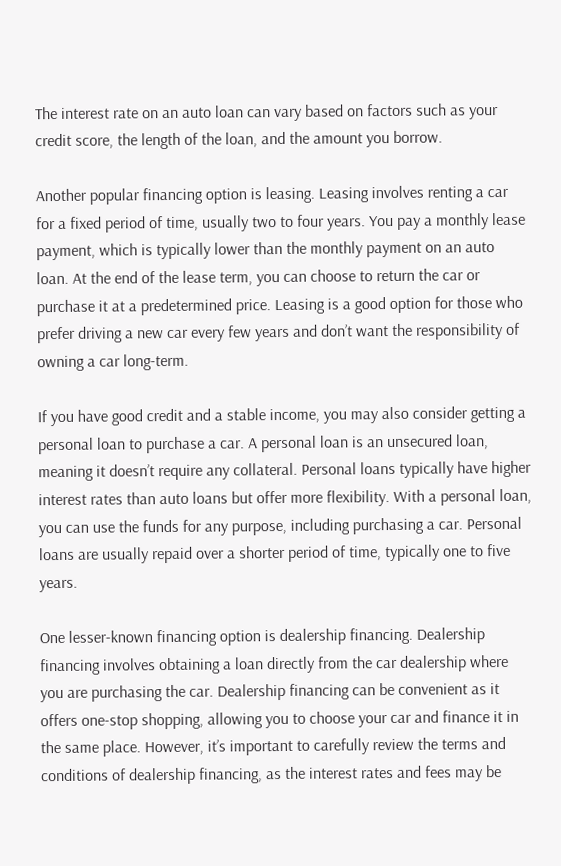The interest rate on an auto loan can vary based on factors such as your credit score, the length of the loan, and the amount you borrow.

Another popular financing option is leasing. Leasing involves renting a car for a fixed period of time, usually two to four years. You pay a monthly lease payment, which is typically lower than the monthly payment on an auto loan. At the end of the lease term, you can choose to return the car or purchase it at a predetermined price. Leasing is a good option for those who prefer driving a new car every few years and don’t want the responsibility of owning a car long-term.

If you have good credit and a stable income, you may also consider getting a personal loan to purchase a car. A personal loan is an unsecured loan, meaning it doesn’t require any collateral. Personal loans typically have higher interest rates than auto loans but offer more flexibility. With a personal loan, you can use the funds for any purpose, including purchasing a car. Personal loans are usually repaid over a shorter period of time, typically one to five years.

One lesser-known financing option is dealership financing. Dealership financing involves obtaining a loan directly from the car dealership where you are purchasing the car. Dealership financing can be convenient as it offers one-stop shopping, allowing you to choose your car and finance it in the same place. However, it’s important to carefully review the terms and conditions of dealership financing, as the interest rates and fees may be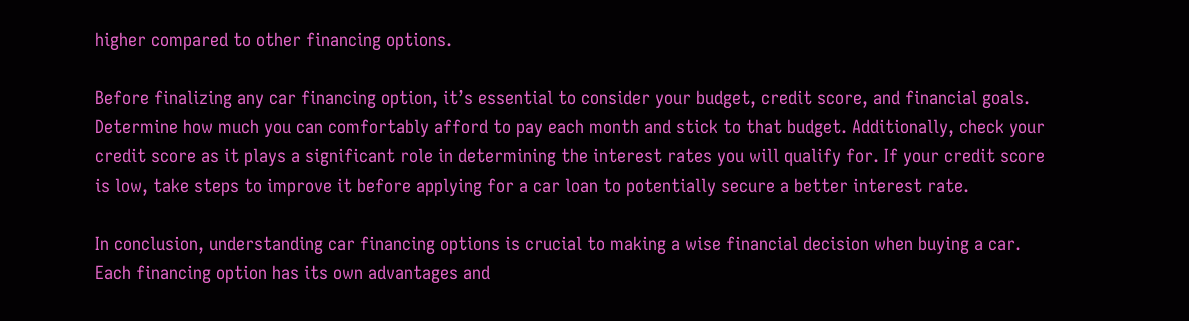higher compared to other financing options.

Before finalizing any car financing option, it’s essential to consider your budget, credit score, and financial goals. Determine how much you can comfortably afford to pay each month and stick to that budget. Additionally, check your credit score as it plays a significant role in determining the interest rates you will qualify for. If your credit score is low, take steps to improve it before applying for a car loan to potentially secure a better interest rate.

In conclusion, understanding car financing options is crucial to making a wise financial decision when buying a car. Each financing option has its own advantages and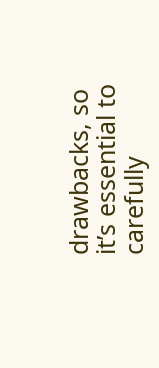drawbacks, so it’s essential to carefully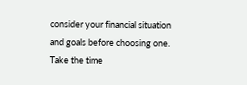consider your financial situation and goals before choosing one. Take the time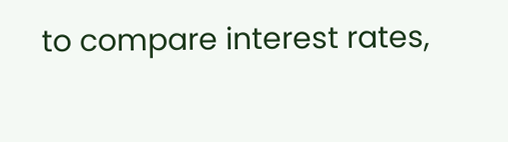to compare interest rates,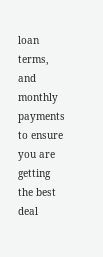loan terms, and monthly payments to ensure you are getting the best deal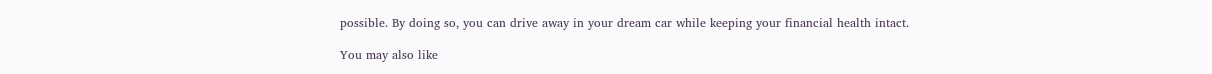possible. By doing so, you can drive away in your dream car while keeping your financial health intact.

You may also like